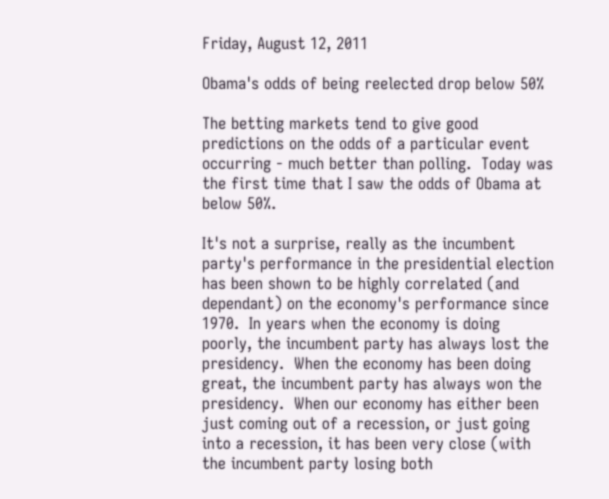Friday, August 12, 2011

Obama's odds of being reelected drop below 50%

The betting markets tend to give good predictions on the odds of a particular event occurring - much better than polling.  Today was the first time that I saw the odds of Obama at below 50%.

It's not a surprise, really as the incumbent party's performance in the presidential election has been shown to be highly correlated (and dependant) on the economy's performance since 1970.  In years when the economy is doing poorly, the incumbent party has always lost the presidency.  When the economy has been doing great, the incumbent party has always won the presidency.  When our economy has either been just coming out of a recession, or just going into a recession, it has been very close (with the incumbent party losing both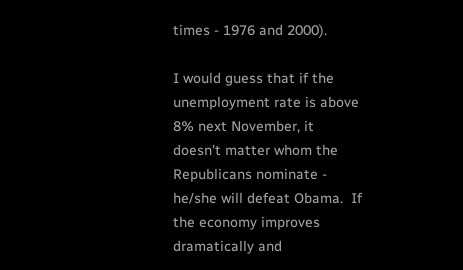times - 1976 and 2000).

I would guess that if the unemployment rate is above 8% next November, it doesn't matter whom the Republicans nominate - he/she will defeat Obama.  If the economy improves dramatically and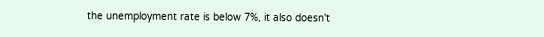the unemployment rate is below 7%, it also doesn't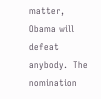matter, Obama will defeat anybody.  The nomination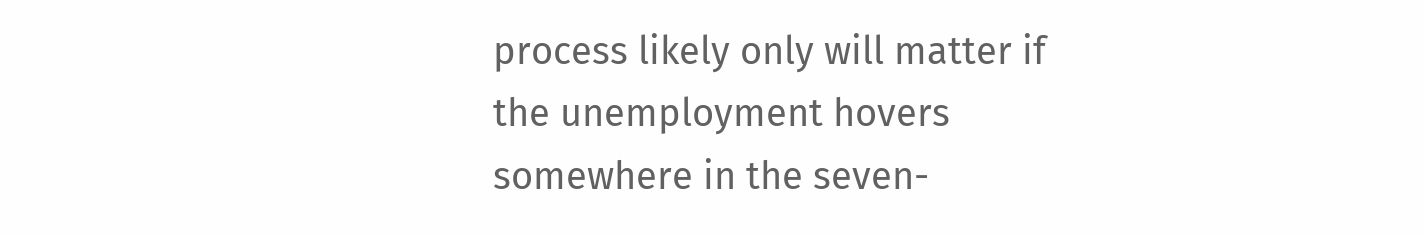process likely only will matter if the unemployment hovers somewhere in the seven-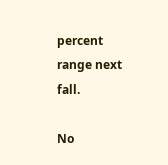percent range next fall.

No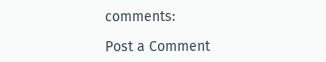comments:

Post a Comment